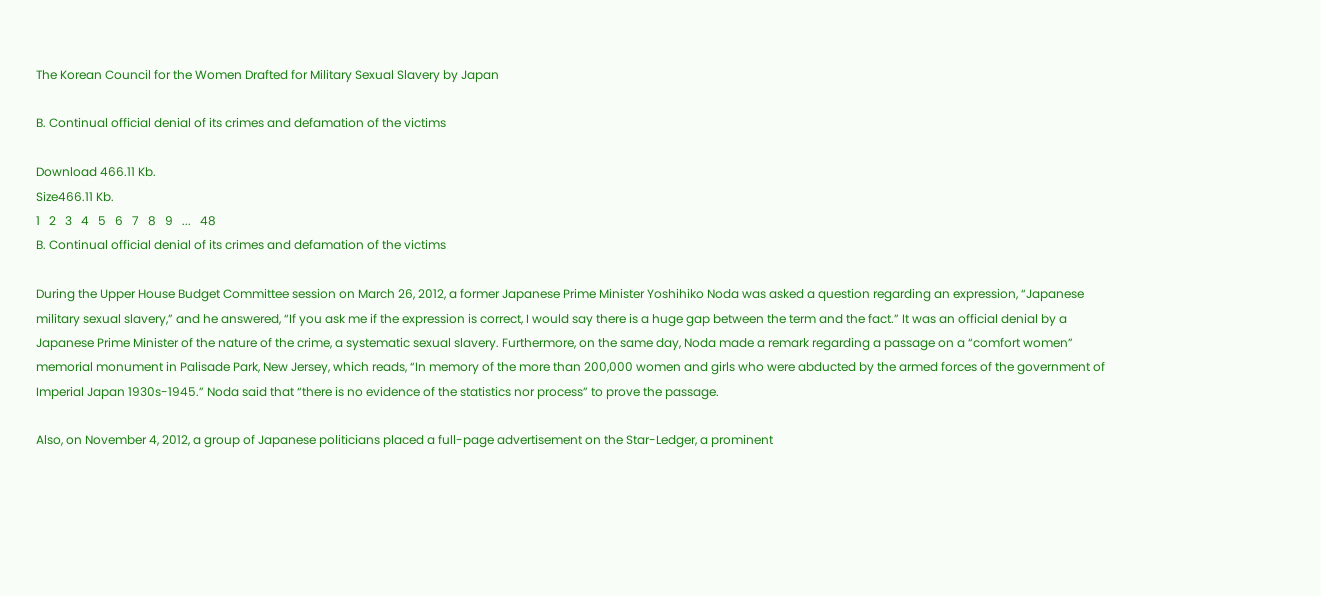The Korean Council for the Women Drafted for Military Sexual Slavery by Japan

B. Continual official denial of its crimes and defamation of the victims

Download 466.11 Kb.
Size466.11 Kb.
1   2   3   4   5   6   7   8   9   ...   48
B. Continual official denial of its crimes and defamation of the victims

During the Upper House Budget Committee session on March 26, 2012, a former Japanese Prime Minister Yoshihiko Noda was asked a question regarding an expression, “Japanese military sexual slavery,” and he answered, “If you ask me if the expression is correct, I would say there is a huge gap between the term and the fact.” It was an official denial by a Japanese Prime Minister of the nature of the crime, a systematic sexual slavery. Furthermore, on the same day, Noda made a remark regarding a passage on a “comfort women” memorial monument in Palisade Park, New Jersey, which reads, “In memory of the more than 200,000 women and girls who were abducted by the armed forces of the government of Imperial Japan 1930s-1945.” Noda said that “there is no evidence of the statistics nor process” to prove the passage.

Also, on November 4, 2012, a group of Japanese politicians placed a full-page advertisement on the Star-Ledger, a prominent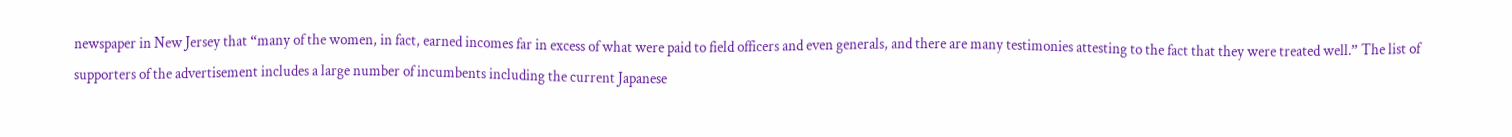newspaper in New Jersey that “many of the women, in fact, earned incomes far in excess of what were paid to field officers and even generals, and there are many testimonies attesting to the fact that they were treated well.” The list of supporters of the advertisement includes a large number of incumbents including the current Japanese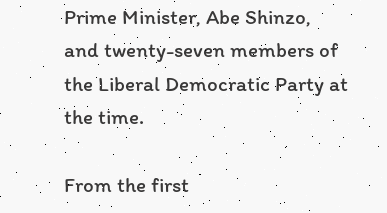Prime Minister, Abe Shinzo, and twenty-seven members of the Liberal Democratic Party at the time.

From the first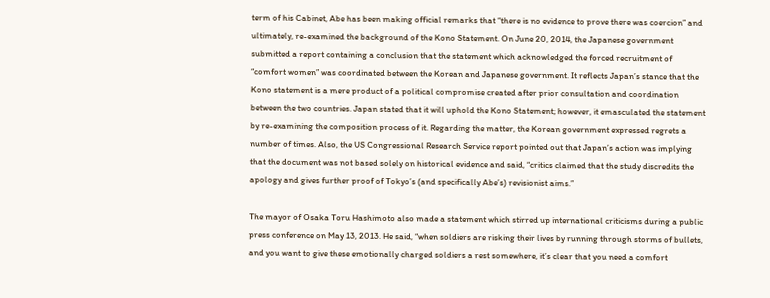term of his Cabinet, Abe has been making official remarks that “there is no evidence to prove there was coercion” and ultimately, re-examined the background of the Kono Statement. On June 20, 2014, the Japanese government submitted a report containing a conclusion that the statement which acknowledged the forced recruitment of “comfort women” was coordinated between the Korean and Japanese government. It reflects Japan’s stance that the Kono statement is a mere product of a political compromise created after prior consultation and coordination between the two countries. Japan stated that it will uphold the Kono Statement; however, it emasculated the statement by re-examining the composition process of it. Regarding the matter, the Korean government expressed regrets a number of times. Also, the US Congressional Research Service report pointed out that Japan’s action was implying that the document was not based solely on historical evidence and said, “critics claimed that the study discredits the apology and gives further proof of Tokyo’s (and specifically Abe’s) revisionist aims.”

The mayor of Osaka Toru Hashimoto also made a statement which stirred up international criticisms during a public press conference on May 13, 2013. He said, “when soldiers are risking their lives by running through storms of bullets, and you want to give these emotionally charged soldiers a rest somewhere, it’s clear that you need a comfort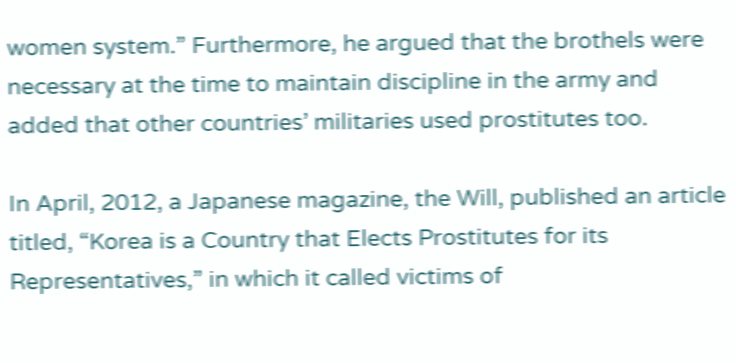women system.” Furthermore, he argued that the brothels were necessary at the time to maintain discipline in the army and added that other countries’ militaries used prostitutes too.

In April, 2012, a Japanese magazine, the Will, published an article titled, “Korea is a Country that Elects Prostitutes for its Representatives,” in which it called victims of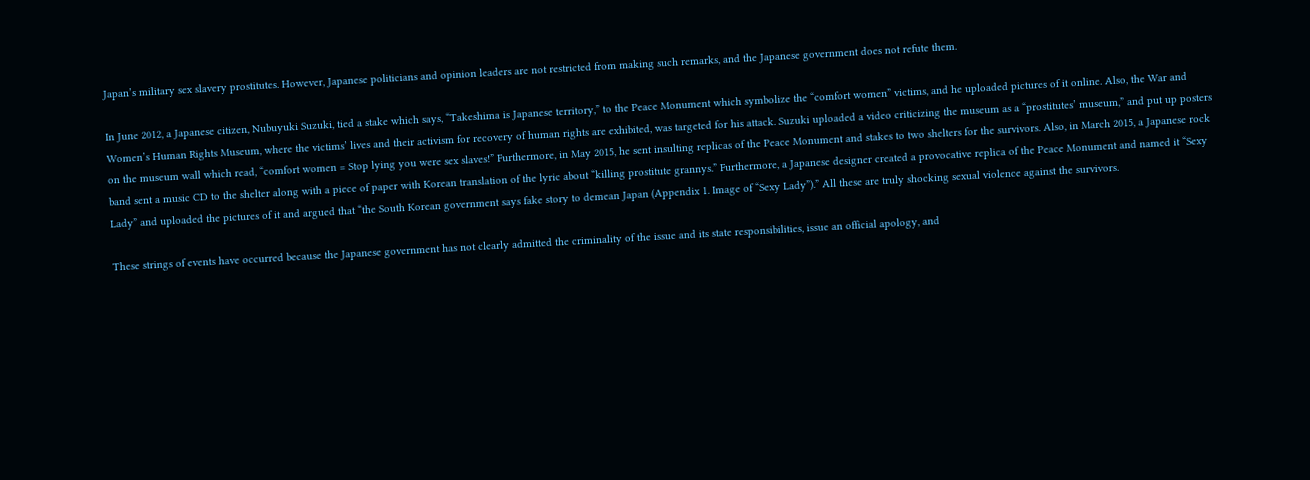Japan’s military sex slavery prostitutes. However, Japanese politicians and opinion leaders are not restricted from making such remarks, and the Japanese government does not refute them.

In June 2012, a Japanese citizen, Nubuyuki Suzuki, tied a stake which says, “Takeshima is Japanese territory,” to the Peace Monument which symbolize the “comfort women” victims, and he uploaded pictures of it online. Also, the War and Women’s Human Rights Museum, where the victims’ lives and their activism for recovery of human rights are exhibited, was targeted for his attack. Suzuki uploaded a video criticizing the museum as a “prostitutes’ museum,” and put up posters on the museum wall which read, “comfort women = Stop lying you were sex slaves!” Furthermore, in May 2015, he sent insulting replicas of the Peace Monument and stakes to two shelters for the survivors. Also, in March 2015, a Japanese rock band sent a music CD to the shelter along with a piece of paper with Korean translation of the lyric about “killing prostitute grannys.” Furthermore, a Japanese designer created a provocative replica of the Peace Monument and named it “Sexy Lady” and uploaded the pictures of it and argued that “the South Korean government says fake story to demean Japan (Appendix 1. Image of “Sexy Lady”).” All these are truly shocking sexual violence against the survivors.

These strings of events have occurred because the Japanese government has not clearly admitted the criminality of the issue and its state responsibilities, issue an official apology, and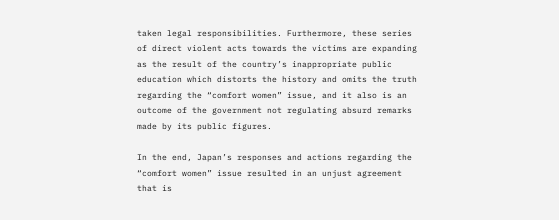taken legal responsibilities. Furthermore, these series of direct violent acts towards the victims are expanding as the result of the country’s inappropriate public education which distorts the history and omits the truth regarding the “comfort women” issue, and it also is an outcome of the government not regulating absurd remarks made by its public figures.

In the end, Japan’s responses and actions regarding the “comfort women” issue resulted in an unjust agreement that is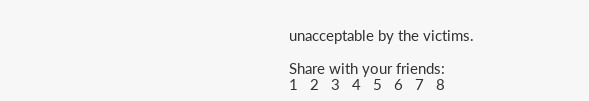unacceptable by the victims.

Share with your friends:
1   2   3   4   5   6   7   8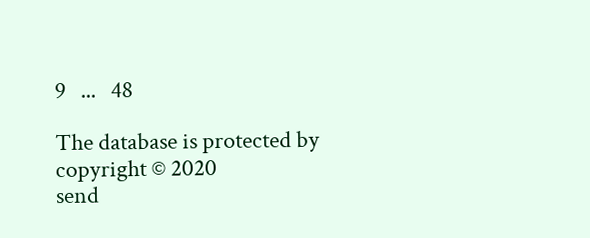9   ...   48

The database is protected by copyright © 2020
send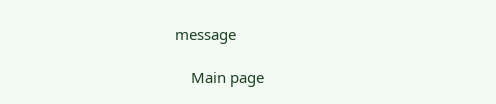message

    Main page